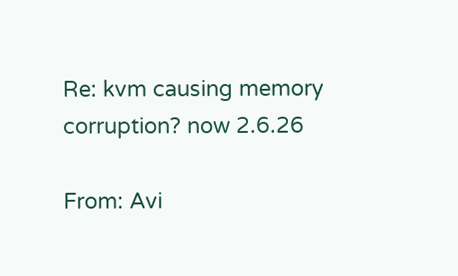Re: kvm causing memory corruption? now 2.6.26

From: Avi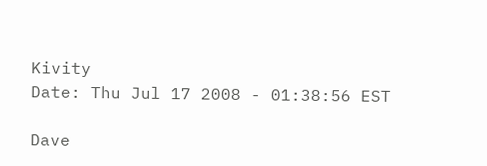Kivity
Date: Thu Jul 17 2008 - 01:38:56 EST

Dave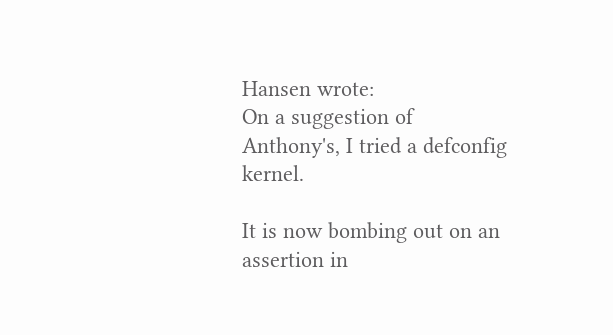Hansen wrote:
On a suggestion of Anthony's, I tried a defconfig kernel.

It is now bombing out on an assertion in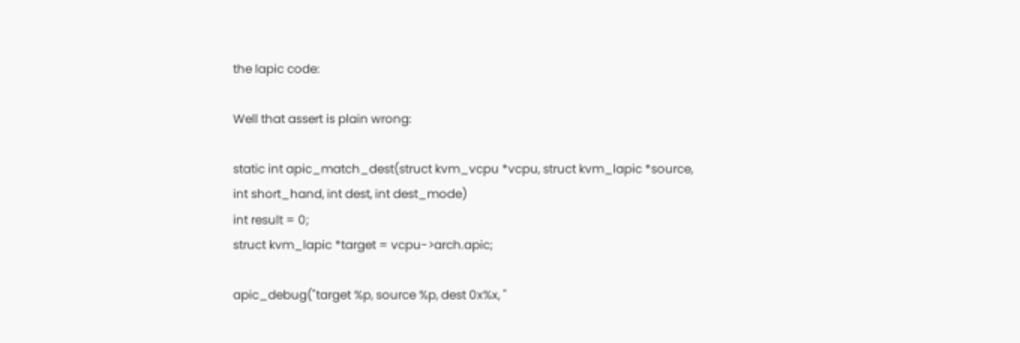the lapic code:

Well that assert is plain wrong:

static int apic_match_dest(struct kvm_vcpu *vcpu, struct kvm_lapic *source,
int short_hand, int dest, int dest_mode)
int result = 0;
struct kvm_lapic *target = vcpu->arch.apic;

apic_debug("target %p, source %p, dest 0x%x, "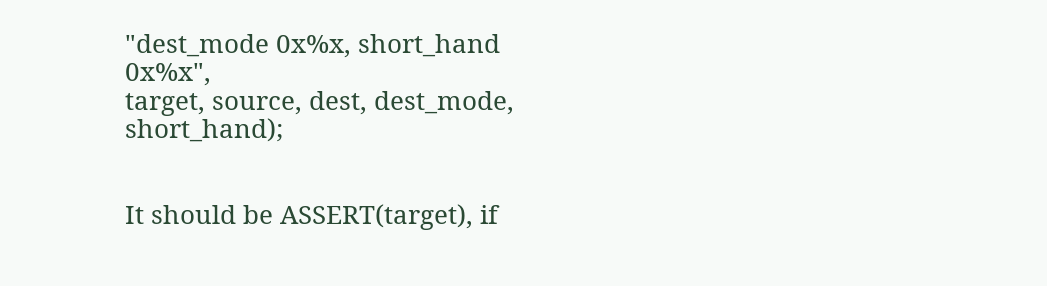"dest_mode 0x%x, short_hand 0x%x",
target, source, dest, dest_mode, short_hand);


It should be ASSERT(target), if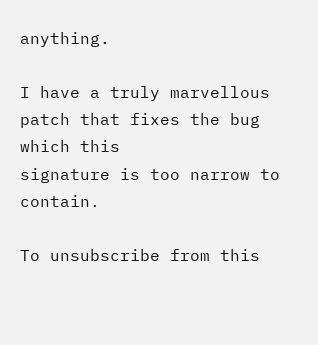anything.

I have a truly marvellous patch that fixes the bug which this
signature is too narrow to contain.

To unsubscribe from this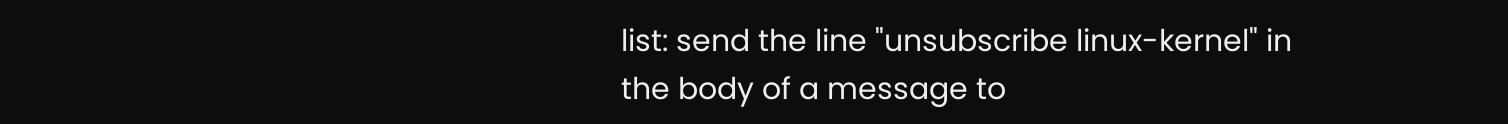list: send the line "unsubscribe linux-kernel" in
the body of a message to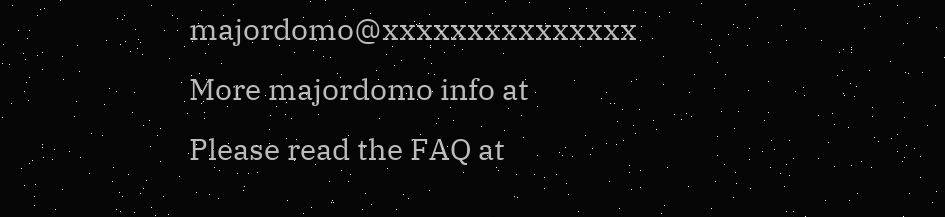majordomo@xxxxxxxxxxxxxxx
More majordomo info at
Please read the FAQ at